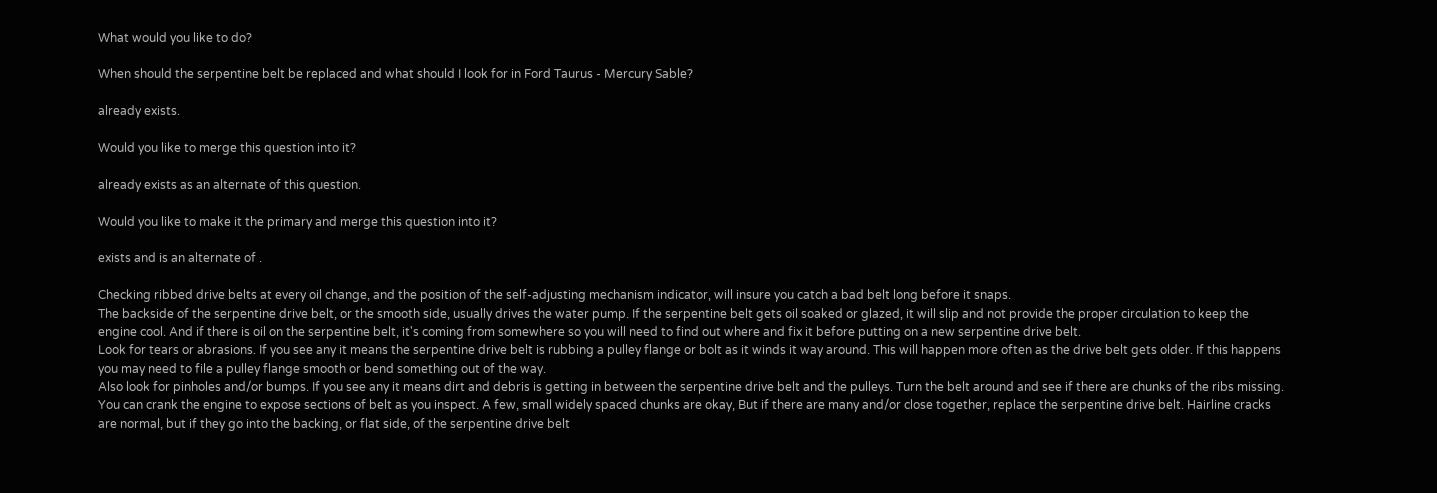What would you like to do?

When should the serpentine belt be replaced and what should I look for in Ford Taurus - Mercury Sable?

already exists.

Would you like to merge this question into it?

already exists as an alternate of this question.

Would you like to make it the primary and merge this question into it?

exists and is an alternate of .

Checking ribbed drive belts at every oil change, and the position of the self-adjusting mechanism indicator, will insure you catch a bad belt long before it snaps.
The backside of the serpentine drive belt, or the smooth side, usually drives the water pump. If the serpentine belt gets oil soaked or glazed, it will slip and not provide the proper circulation to keep the engine cool. And if there is oil on the serpentine belt, it's coming from somewhere so you will need to find out where and fix it before putting on a new serpentine drive belt.
Look for tears or abrasions. If you see any it means the serpentine drive belt is rubbing a pulley flange or bolt as it winds it way around. This will happen more often as the drive belt gets older. If this happens you may need to file a pulley flange smooth or bend something out of the way.
Also look for pinholes and/or bumps. If you see any it means dirt and debris is getting in between the serpentine drive belt and the pulleys. Turn the belt around and see if there are chunks of the ribs missing. You can crank the engine to expose sections of belt as you inspect. A few, small widely spaced chunks are okay, But if there are many and/or close together, replace the serpentine drive belt. Hairline cracks are normal, but if they go into the backing, or flat side, of the serpentine drive belt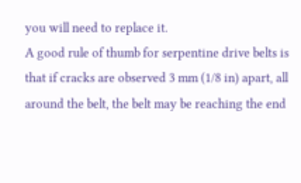you will need to replace it.
A good rule of thumb for serpentine drive belts is that if cracks are observed 3 mm (1/8 in) apart, all around the belt, the belt may be reaching the end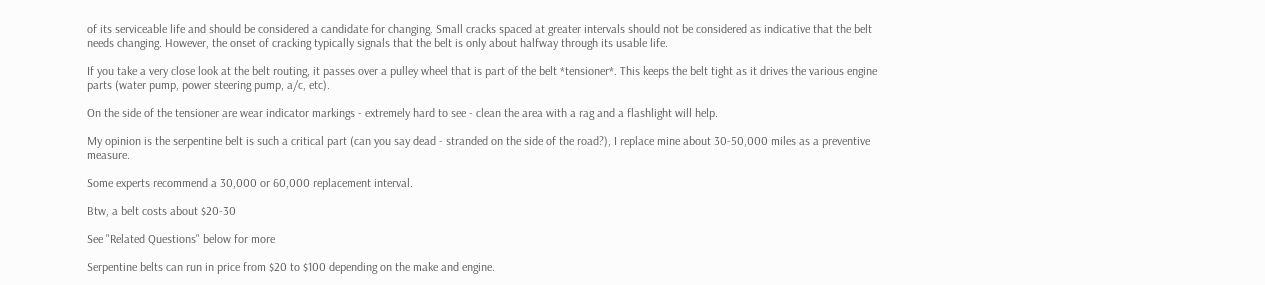of its serviceable life and should be considered a candidate for changing. Small cracks spaced at greater intervals should not be considered as indicative that the belt needs changing. However, the onset of cracking typically signals that the belt is only about halfway through its usable life.

If you take a very close look at the belt routing, it passes over a pulley wheel that is part of the belt *tensioner*. This keeps the belt tight as it drives the various engine parts (water pump, power steering pump, a/c, etc).

On the side of the tensioner are wear indicator markings - extremely hard to see - clean the area with a rag and a flashlight will help.

My opinion is the serpentine belt is such a critical part (can you say dead - stranded on the side of the road?), I replace mine about 30-50,000 miles as a preventive measure.

Some experts recommend a 30,000 or 60,000 replacement interval.

Btw, a belt costs about $20-30

See "Related Questions" below for more

Serpentine belts can run in price from $20 to $100 depending on the make and engine.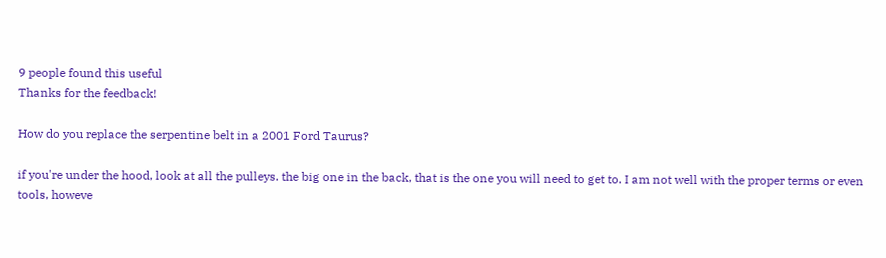9 people found this useful
Thanks for the feedback!

How do you replace the serpentine belt in a 2001 Ford Taurus?

if you're under the hood, look at all the pulleys. the big one in the back, that is the one you will need to get to. I am not well with the proper terms or even tools, howeve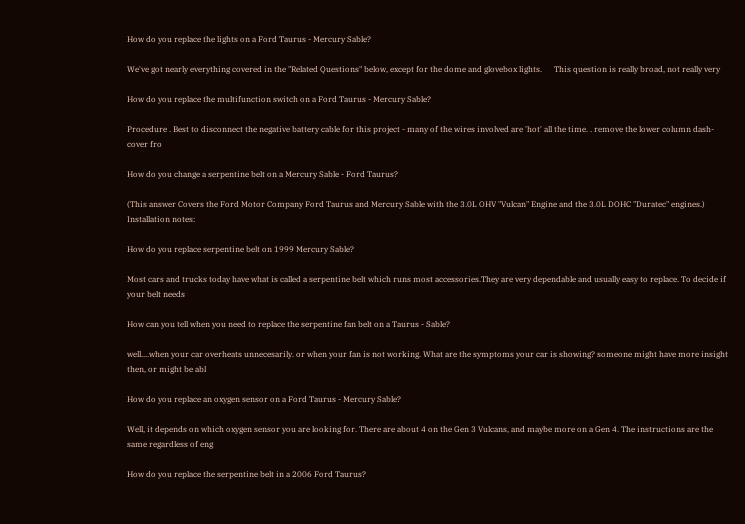How do you replace the lights on a Ford Taurus - Mercury Sable?

We've got nearly everything covered in the "Related Questions" below, except for the dome and glovebox lights.      This question is really broad, not really very

How do you replace the multifunction switch on a Ford Taurus - Mercury Sable?

Procedure . Best to disconnect the negative battery cable for this project - many of the wires involved are 'hot' all the time. . remove the lower column dash-cover fro

How do you change a serpentine belt on a Mercury Sable - Ford Taurus?

(This answer Covers the Ford Motor Company Ford Taurus and Mercury Sable with the 3.0L OHV "Vulcan" Engine and the 3.0L DOHC "Duratec" engines.)   Installation notes:

How do you replace serpentine belt on 1999 Mercury Sable?

Most cars and trucks today have what is called a serpentine belt which runs most accessories.They are very dependable and usually easy to replace. To decide if your belt needs

How can you tell when you need to replace the serpentine fan belt on a Taurus - Sable?

well....when your car overheats unnecesarily. or when your fan is not working. What are the symptoms your car is showing? someone might have more insight then, or might be abl

How do you replace an oxygen sensor on a Ford Taurus - Mercury Sable?

Well, it depends on which oxygen sensor you are looking for. There are about 4 on the Gen 3 Vulcans, and maybe more on a Gen 4. The instructions are the same regardless of eng

How do you replace the serpentine belt in a 2006 Ford Taurus?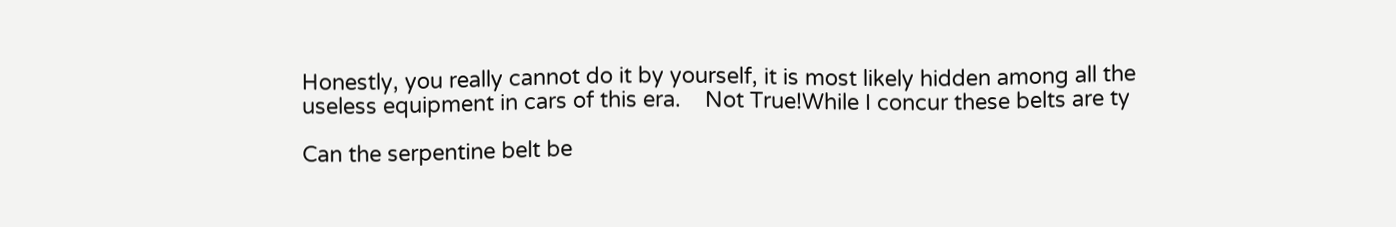Honestly, you really cannot do it by yourself, it is most likely hidden among all the useless equipment in cars of this era.    Not True!While I concur these belts are ty

Can the serpentine belt be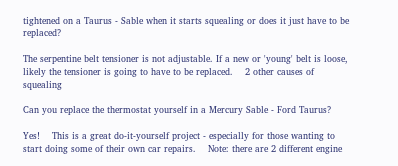tightened on a Taurus - Sable when it starts squealing or does it just have to be replaced?

The serpentine belt tensioner is not adjustable. If a new or 'young' belt is loose, likely the tensioner is going to have to be replaced.    2 other causes of squealing

Can you replace the thermostat yourself in a Mercury Sable - Ford Taurus?

Yes!    This is a great do-it-yourself project - especially for those wanting to start doing some of their own car repairs.    Note: there are 2 different engine